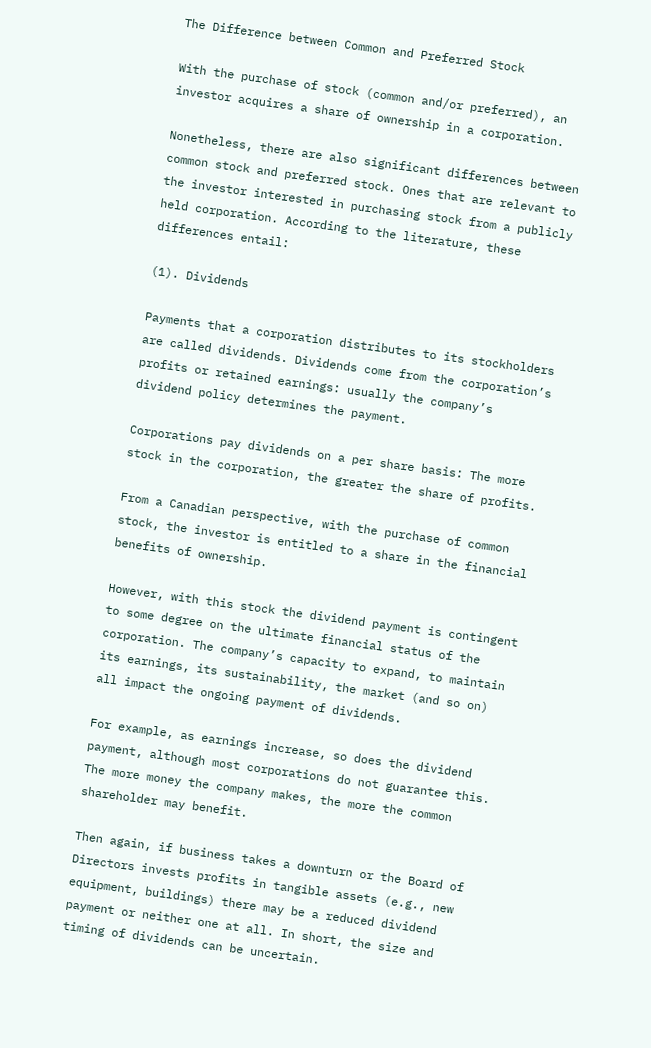The Difference between Common and Preferred Stock

With the purchase of stock (common and/or preferred), an investor acquires a share of ownership in a corporation.

Nonetheless, there are also significant differences between common stock and preferred stock. Ones that are relevant to the investor interested in purchasing stock from a publicly held corporation. According to the literature, these differences entail:

(1). Dividends

Payments that a corporation distributes to its stockholders are called dividends. Dividends come from the corporation’s profits or retained earnings: usually the company’s dividend policy determines the payment.

Corporations pay dividends on a per share basis: The more stock in the corporation, the greater the share of profits.

From a Canadian perspective, with the purchase of common stock, the investor is entitled to a share in the financial benefits of ownership.

However, with this stock the dividend payment is contingent to some degree on the ultimate financial status of the corporation. The company’s capacity to expand, to maintain its earnings, its sustainability, the market (and so on) all impact the ongoing payment of dividends.

For example, as earnings increase, so does the dividend payment, although most corporations do not guarantee this. The more money the company makes, the more the common shareholder may benefit.

Then again, if business takes a downturn or the Board of Directors invests profits in tangible assets (e.g., new equipment, buildings) there may be a reduced dividend payment or neither one at all. In short, the size and timing of dividends can be uncertain.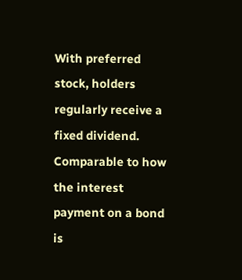With preferred stock, holders regularly receive a fixed dividend. Comparable to how the interest payment on a bond is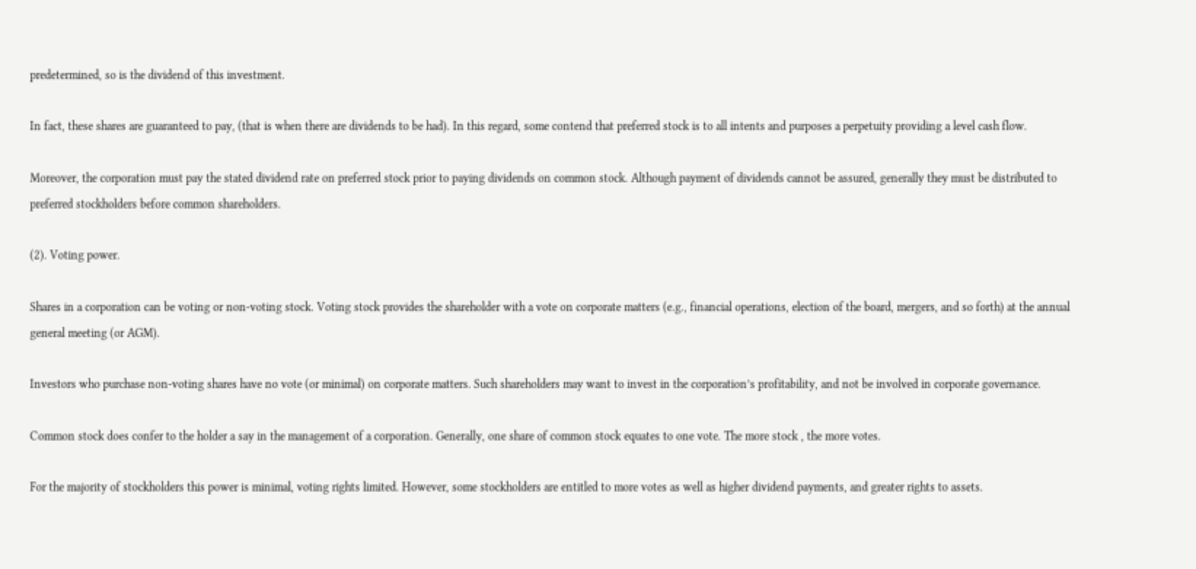predetermined, so is the dividend of this investment.

In fact, these shares are guaranteed to pay, (that is when there are dividends to be had). In this regard, some contend that preferred stock is to all intents and purposes a perpetuity providing a level cash flow.

Moreover, the corporation must pay the stated dividend rate on preferred stock prior to paying dividends on common stock. Although payment of dividends cannot be assured, generally they must be distributed to preferred stockholders before common shareholders.

(2). Voting power.

Shares in a corporation can be voting or non-voting stock. Voting stock provides the shareholder with a vote on corporate matters (e.g., financial operations, election of the board, mergers, and so forth) at the annual general meeting (or AGM).

Investors who purchase non-voting shares have no vote (or minimal) on corporate matters. Such shareholders may want to invest in the corporation’s profitability, and not be involved in corporate governance.

Common stock does confer to the holder a say in the management of a corporation. Generally, one share of common stock equates to one vote. The more stock , the more votes.

For the majority of stockholders this power is minimal, voting rights limited. However, some stockholders are entitled to more votes as well as higher dividend payments, and greater rights to assets.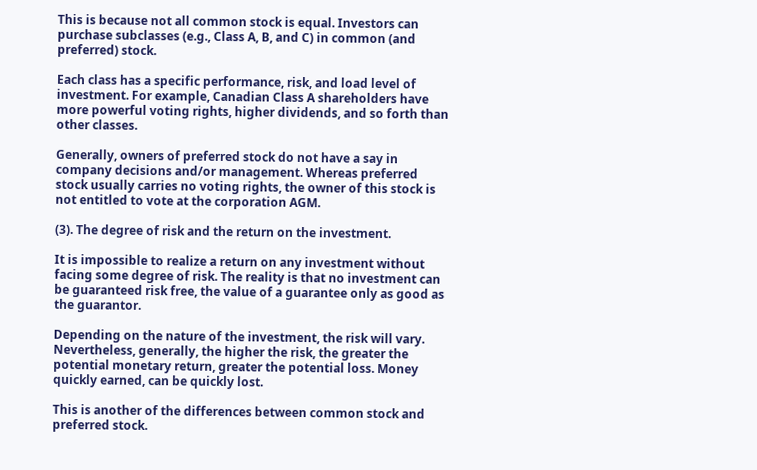This is because not all common stock is equal. Investors can purchase subclasses (e.g., Class A, B, and C) in common (and preferred) stock.

Each class has a specific performance, risk, and load level of investment. For example, Canadian Class A shareholders have more powerful voting rights, higher dividends, and so forth than other classes.

Generally, owners of preferred stock do not have a say in company decisions and/or management. Whereas preferred stock usually carries no voting rights, the owner of this stock is not entitled to vote at the corporation AGM.

(3). The degree of risk and the return on the investment.

It is impossible to realize a return on any investment without facing some degree of risk. The reality is that no investment can be guaranteed risk free, the value of a guarantee only as good as the guarantor.

Depending on the nature of the investment, the risk will vary. Nevertheless, generally, the higher the risk, the greater the potential monetary return, greater the potential loss. Money quickly earned, can be quickly lost.

This is another of the differences between common stock and preferred stock.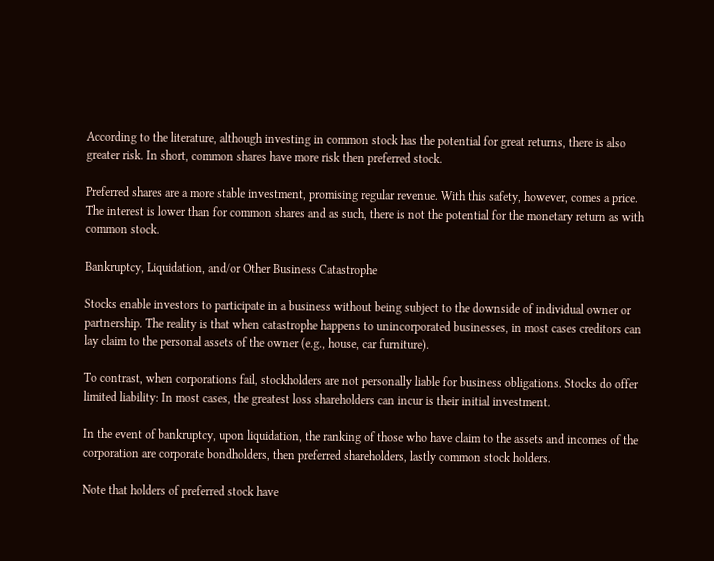According to the literature, although investing in common stock has the potential for great returns, there is also greater risk. In short, common shares have more risk then preferred stock.

Preferred shares are a more stable investment, promising regular revenue. With this safety, however, comes a price. The interest is lower than for common shares and as such, there is not the potential for the monetary return as with common stock.

Bankruptcy, Liquidation, and/or Other Business Catastrophe

Stocks enable investors to participate in a business without being subject to the downside of individual owner or partnership. The reality is that when catastrophe happens to unincorporated businesses, in most cases creditors can lay claim to the personal assets of the owner (e.g., house, car furniture).

To contrast, when corporations fail, stockholders are not personally liable for business obligations. Stocks do offer limited liability: In most cases, the greatest loss shareholders can incur is their initial investment.

In the event of bankruptcy, upon liquidation, the ranking of those who have claim to the assets and incomes of the corporation are corporate bondholders, then preferred shareholders, lastly common stock holders.

Note that holders of preferred stock have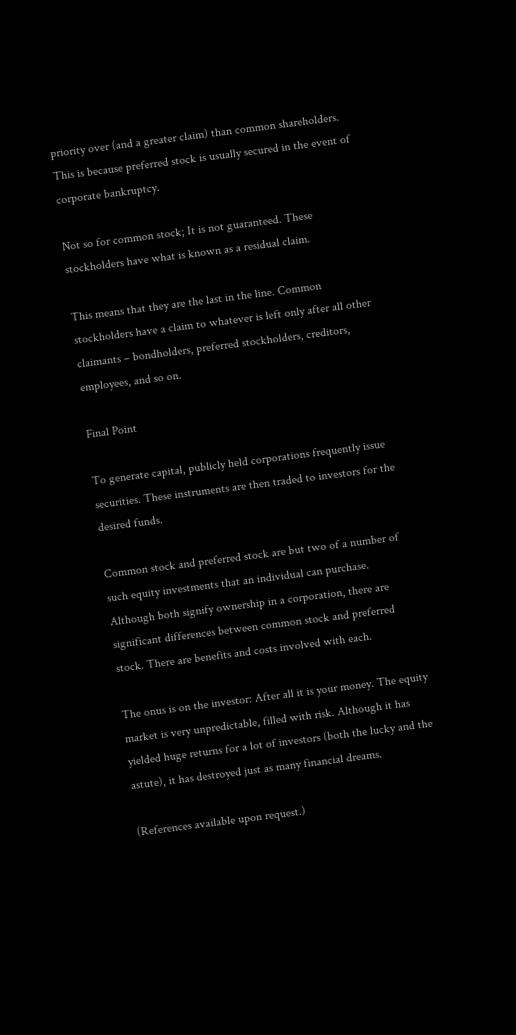priority over (and a greater claim) than common shareholders. This is because preferred stock is usually secured in the event of corporate bankruptcy.

Not so for common stock; It is not guaranteed. These stockholders have what is known as a residual claim.

This means that they are the last in the line. Common stockholders have a claim to whatever is left only after all other claimants – bondholders, preferred stockholders, creditors, employees, and so on.

Final Point

To generate capital, publicly held corporations frequently issue securities. These instruments are then traded to investors for the desired funds.

Common stock and preferred stock are but two of a number of such equity investments that an individual can purchase. Although both signify ownership in a corporation, there are significant differences between common stock and preferred stock. There are benefits and costs involved with each.

The onus is on the investor: After all it is your money. The equity market is very unpredictable, filled with risk. Although it has yielded huge returns for a lot of investors (both the lucky and the astute), it has destroyed just as many financial dreams.

(References available upon request.)